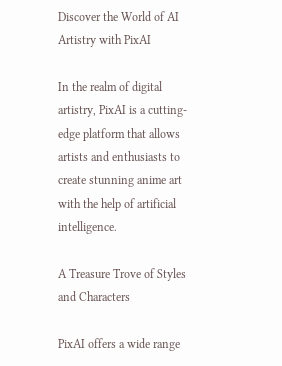Discover the World of AI Artistry with PixAI

In the realm of digital artistry, PixAI is a cutting-edge platform that allows artists and enthusiasts to create stunning anime art with the help of artificial intelligence.

A Treasure Trove of Styles and Characters

PixAI offers a wide range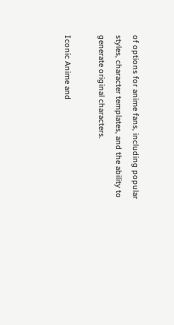of options for anime fans, including popular styles, character templates, and the ability to generate original characters.

Iconic Anime and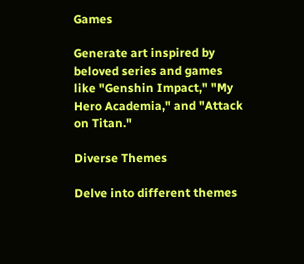Games

Generate art inspired by beloved series and games like "Genshin Impact," "My Hero Academia," and "Attack on Titan."

Diverse Themes

Delve into different themes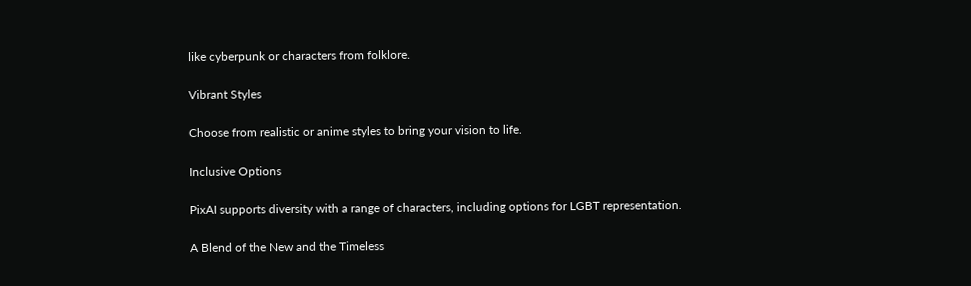like cyberpunk or characters from folklore.

Vibrant Styles

Choose from realistic or anime styles to bring your vision to life.

Inclusive Options

PixAI supports diversity with a range of characters, including options for LGBT representation.

A Blend of the New and the Timeless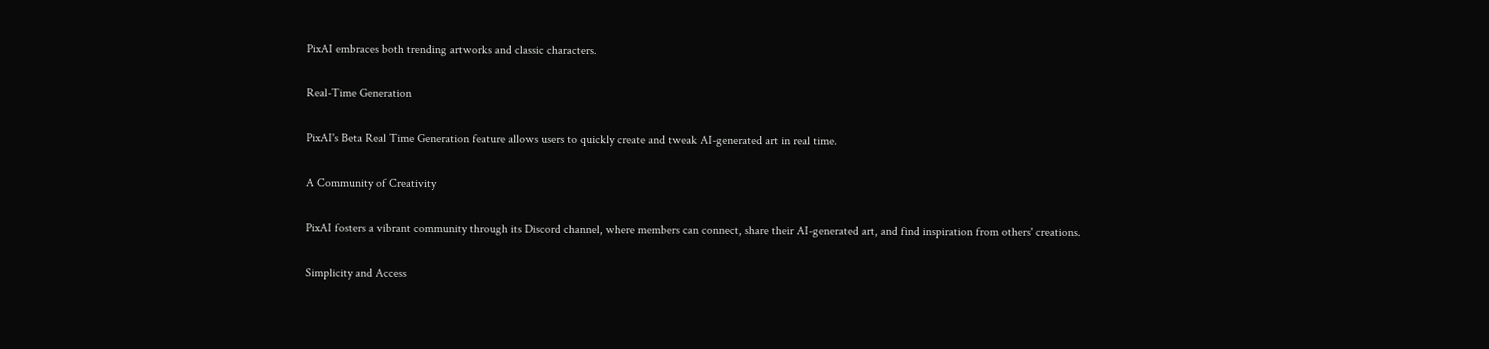PixAI embraces both trending artworks and classic characters.

Real-Time Generation

PixAI's Beta Real Time Generation feature allows users to quickly create and tweak AI-generated art in real time.

A Community of Creativity

PixAI fosters a vibrant community through its Discord channel, where members can connect, share their AI-generated art, and find inspiration from others' creations.

Simplicity and Access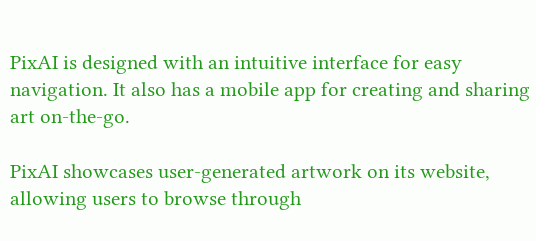PixAI is designed with an intuitive interface for easy navigation. It also has a mobile app for creating and sharing art on-the-go.

PixAI showcases user-generated artwork on its website, allowing users to browse through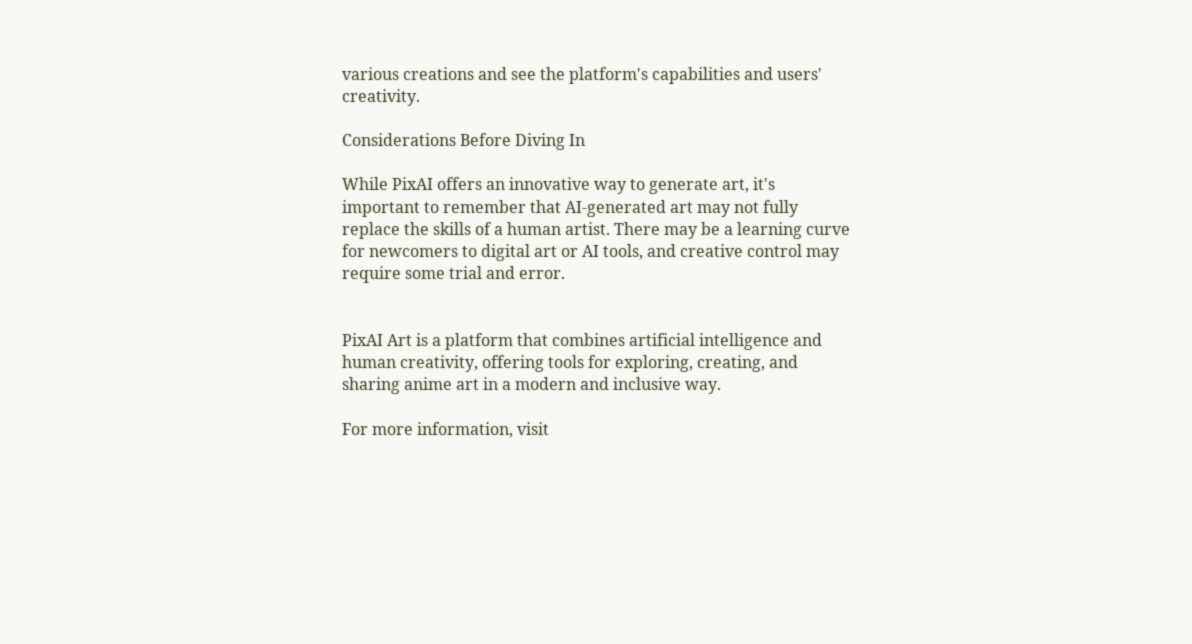various creations and see the platform's capabilities and users' creativity.

Considerations Before Diving In

While PixAI offers an innovative way to generate art, it's important to remember that AI-generated art may not fully replace the skills of a human artist. There may be a learning curve for newcomers to digital art or AI tools, and creative control may require some trial and error.


PixAI Art is a platform that combines artificial intelligence and human creativity, offering tools for exploring, creating, and sharing anime art in a modern and inclusive way.

For more information, visit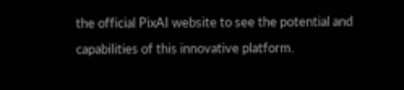the official PixAI website to see the potential and capabilities of this innovative platform.